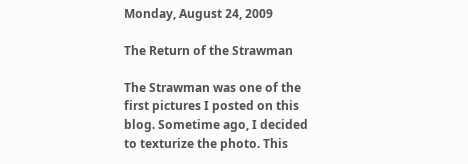Monday, August 24, 2009

The Return of the Strawman

The Strawman was one of the first pictures I posted on this blog. Sometime ago, I decided to texturize the photo. This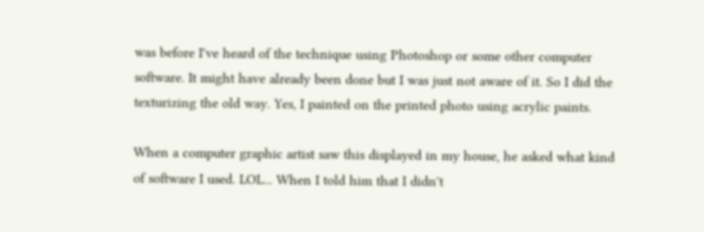was before I've heard of the technique using Photoshop or some other computer software. It might have already been done but I was just not aware of it. So I did the texturizing the old way. Yes, I painted on the printed photo using acrylic paints.

When a computer graphic artist saw this displayed in my house, he asked what kind of software I used. LOL... When I told him that I didn't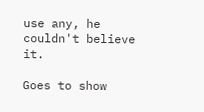use any, he couldn't believe it.

Goes to show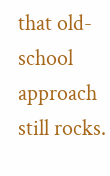that old-school approach still rocks.